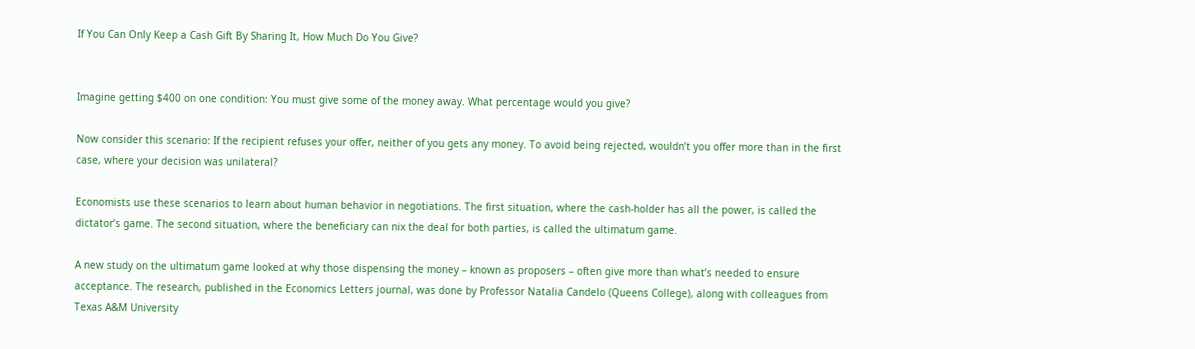If You Can Only Keep a Cash Gift By Sharing It, How Much Do You Give?


Imagine getting $400 on one condition: You must give some of the money away. What percentage would you give?

Now consider this scenario: If the recipient refuses your offer, neither of you gets any money. To avoid being rejected, wouldn’t you offer more than in the first case, where your decision was unilateral?

Economists use these scenarios to learn about human behavior in negotiations. The first situation, where the cash-holder has all the power, is called the dictator’s game. The second situation, where the beneficiary can nix the deal for both parties, is called the ultimatum game.

A new study on the ultimatum game looked at why those dispensing the money – known as proposers – often give more than what’s needed to ensure acceptance. The research, published in the Economics Letters journal, was done by Professor Natalia Candelo (Queens College), along with colleagues from Texas A&M University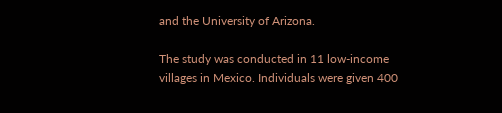and the University of Arizona.

The study was conducted in 11 low-income villages in Mexico. Individuals were given 400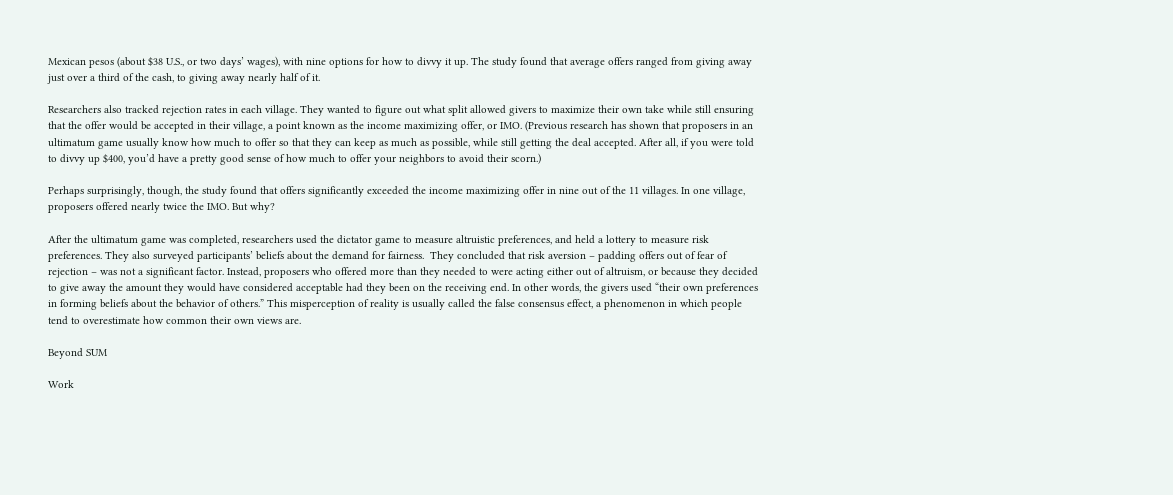Mexican pesos (about $38 U.S., or two days’ wages), with nine options for how to divvy it up. The study found that average offers ranged from giving away just over a third of the cash, to giving away nearly half of it.

Researchers also tracked rejection rates in each village. They wanted to figure out what split allowed givers to maximize their own take while still ensuring that the offer would be accepted in their village, a point known as the income maximizing offer, or IMO. (Previous research has shown that proposers in an ultimatum game usually know how much to offer so that they can keep as much as possible, while still getting the deal accepted. After all, if you were told to divvy up $400, you’d have a pretty good sense of how much to offer your neighbors to avoid their scorn.)

Perhaps surprisingly, though, the study found that offers significantly exceeded the income maximizing offer in nine out of the 11 villages. In one village, proposers offered nearly twice the IMO. But why?

After the ultimatum game was completed, researchers used the dictator game to measure altruistic preferences, and held a lottery to measure risk preferences. They also surveyed participants’ beliefs about the demand for fairness.  They concluded that risk aversion – padding offers out of fear of rejection – was not a significant factor. Instead, proposers who offered more than they needed to were acting either out of altruism, or because they decided to give away the amount they would have considered acceptable had they been on the receiving end. In other words, the givers used “their own preferences in forming beliefs about the behavior of others.” This misperception of reality is usually called the false consensus effect, a phenomenon in which people tend to overestimate how common their own views are.

Beyond SUM

Work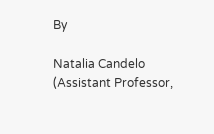By

Natalia Candelo (Assistant Professor,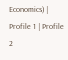Economics) | Profile 1 | Profile 2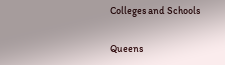Colleges and Schools

Queens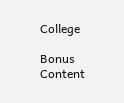College

Bonus Content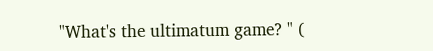"What's the ultimatum game? " (